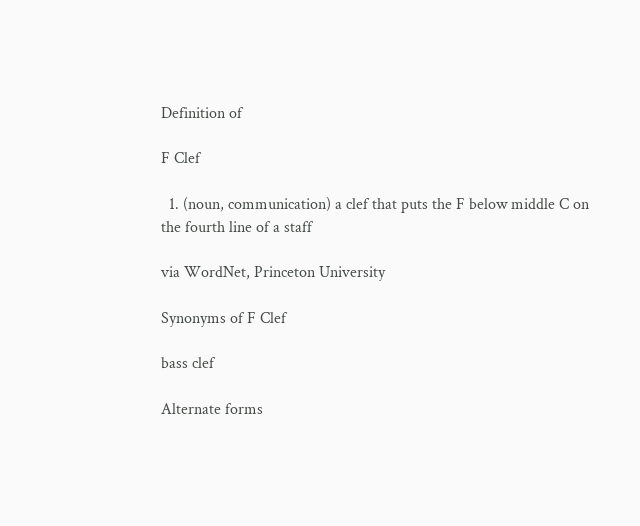Definition of

F Clef

  1. (noun, communication) a clef that puts the F below middle C on the fourth line of a staff

via WordNet, Princeton University

Synonyms of F Clef

bass clef

Alternate forms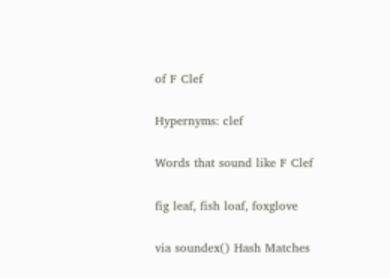of F Clef

Hypernyms: clef

Words that sound like F Clef

fig leaf, fish loaf, foxglove

via soundex() Hash Matches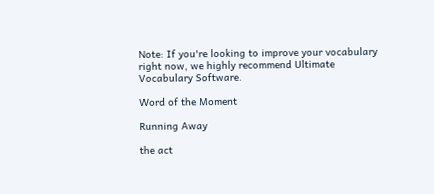Note: If you're looking to improve your vocabulary right now, we highly recommend Ultimate Vocabulary Software.

Word of the Moment

Running Away

the act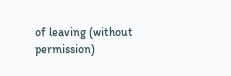of leaving (without permission)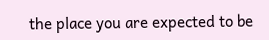the place you are expected to be